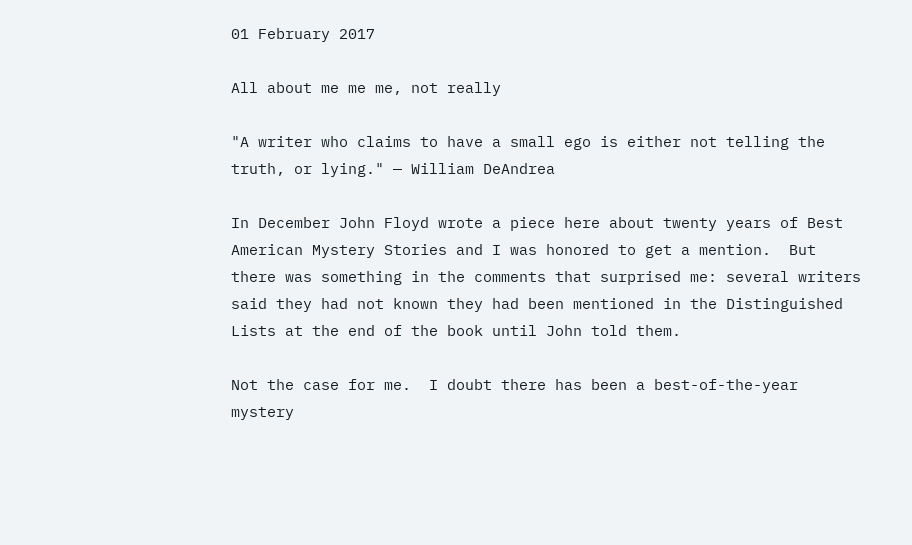01 February 2017

All about me me me, not really

"A writer who claims to have a small ego is either not telling the truth, or lying." — William DeAndrea

In December John Floyd wrote a piece here about twenty years of Best American Mystery Stories and I was honored to get a mention.  But there was something in the comments that surprised me: several writers said they had not known they had been mentioned in the Distinguished Lists at the end of the book until John told them.

Not the case for me.  I doubt there has been a best-of-the-year mystery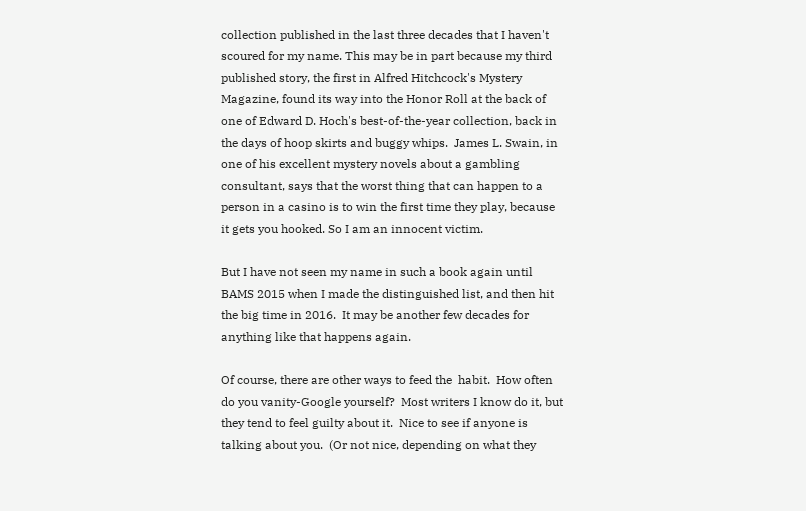collection published in the last three decades that I haven't scoured for my name. This may be in part because my third published story, the first in Alfred Hitchcock's Mystery Magazine, found its way into the Honor Roll at the back of one of Edward D. Hoch's best-of-the-year collection, back in the days of hoop skirts and buggy whips.  James L. Swain, in one of his excellent mystery novels about a gambling consultant, says that the worst thing that can happen to a person in a casino is to win the first time they play, because it gets you hooked. So I am an innocent victim.

But I have not seen my name in such a book again until BAMS 2015 when I made the distinguished list, and then hit the big time in 2016.  It may be another few decades for anything like that happens again.

Of course, there are other ways to feed the  habit.  How often do you vanity-Google yourself?  Most writers I know do it, but they tend to feel guilty about it.  Nice to see if anyone is talking about you.  (Or not nice, depending on what they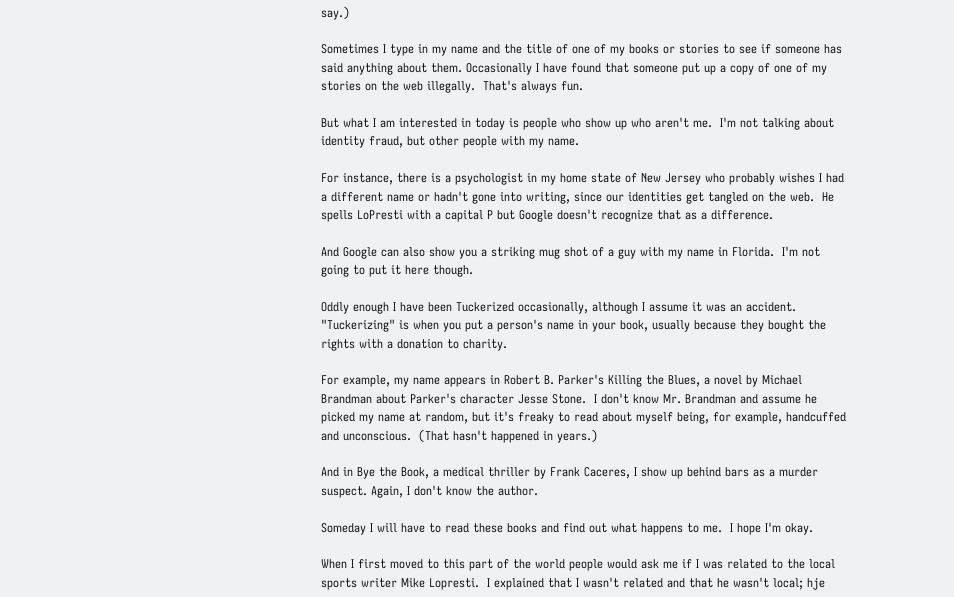say.)

Sometimes I type in my name and the title of one of my books or stories to see if someone has said anything about them. Occasionally I have found that someone put up a copy of one of my stories on the web illegally.  That's always fun.

But what I am interested in today is people who show up who aren't me.  I'm not talking about identity fraud, but other people with my name.

For instance, there is a psychologist in my home state of New Jersey who probably wishes I had a different name or hadn't gone into writing, since our identities get tangled on the web.  He spells LoPresti with a capital P but Google doesn't recognize that as a difference.

And Google can also show you a striking mug shot of a guy with my name in Florida.  I'm not going to put it here though.

Oddly enough I have been Tuckerized occasionally, although I assume it was an accident.  "Tuckerizing" is when you put a person's name in your book, usually because they bought the rights with a donation to charity.

For example, my name appears in Robert B. Parker's Killing the Blues, a novel by Michael Brandman about Parker's character Jesse Stone.  I don't know Mr. Brandman and assume he picked my name at random, but it's freaky to read about myself being, for example, handcuffed and unconscious.  (That hasn't happened in years.)

And in Bye the Book, a medical thriller by Frank Caceres, I show up behind bars as a murder suspect. Again, I don't know the author.

Someday I will have to read these books and find out what happens to me.  I hope I'm okay.

When I first moved to this part of the world people would ask me if I was related to the local sports writer Mike Lopresti.  I explained that I wasn't related and that he wasn't local; hje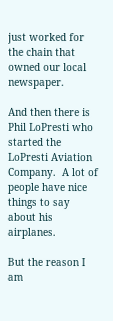just worked for the chain that owned our local newspaper.

And then there is Phil LoPresti who started the LoPresti Aviation Company.  A lot of people have nice things to say about his airplanes.

But the reason I am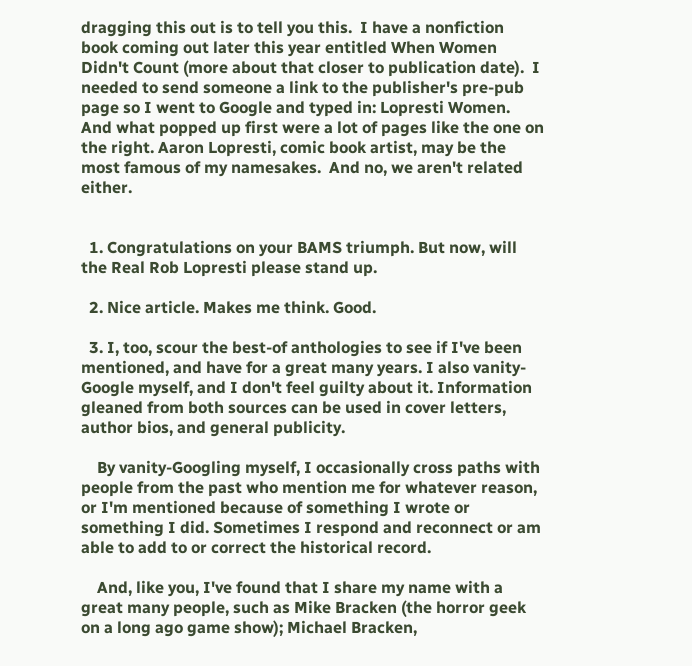dragging this out is to tell you this.  I have a nonfiction book coming out later this year entitled When Women Didn't Count (more about that closer to publication date).  I needed to send someone a link to the publisher's pre-pub page so I went to Google and typed in: Lopresti Women.  And what popped up first were a lot of pages like the one on the right. Aaron Lopresti, comic book artist, may be the most famous of my namesakes.  And no, we aren't related either.


  1. Congratulations on your BAMS triumph. But now, will the Real Rob Lopresti please stand up.

  2. Nice article. Makes me think. Good.

  3. I, too, scour the best-of anthologies to see if I've been mentioned, and have for a great many years. I also vanity-Google myself, and I don't feel guilty about it. Information gleaned from both sources can be used in cover letters, author bios, and general publicity.

    By vanity-Googling myself, I occasionally cross paths with people from the past who mention me for whatever reason, or I'm mentioned because of something I wrote or something I did. Sometimes I respond and reconnect or am able to add to or correct the historical record.

    And, like you, I've found that I share my name with a great many people, such as Mike Bracken (the horror geek on a long ago game show); Michael Bracken,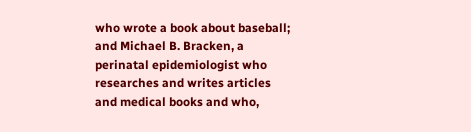who wrote a book about baseball; and Michael B. Bracken, a perinatal epidemiologist who researches and writes articles and medical books and who,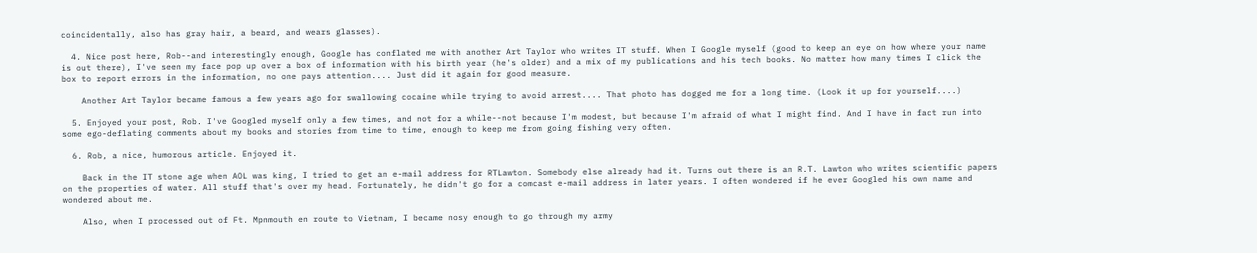coincidentally, also has gray hair, a beard, and wears glasses).

  4. Nice post here, Rob--and interestingly enough, Google has conflated me with another Art Taylor who writes IT stuff. When I Google myself (good to keep an eye on how where your name is out there), I've seen my face pop up over a box of information with his birth year (he's older) and a mix of my publications and his tech books. No matter how many times I click the box to report errors in the information, no one pays attention.... Just did it again for good measure.

    Another Art Taylor became famous a few years ago for swallowing cocaine while trying to avoid arrest.... That photo has dogged me for a long time. (Look it up for yourself....)

  5. Enjoyed your post, Rob. I've Googled myself only a few times, and not for a while--not because I'm modest, but because I'm afraid of what I might find. And I have in fact run into some ego-deflating comments about my books and stories from time to time, enough to keep me from going fishing very often.

  6. Rob, a nice, humorous article. Enjoyed it.

    Back in the IT stone age when AOL was king, I tried to get an e-mail address for RTLawton. Somebody else already had it. Turns out there is an R.T. Lawton who writes scientific papers on the properties of water. All stuff that's over my head. Fortunately, he didn't go for a comcast e-mail address in later years. I often wondered if he ever Googled his own name and wondered about me.

    Also, when I processed out of Ft. Mpnmouth en route to Vietnam, I became nosy enough to go through my army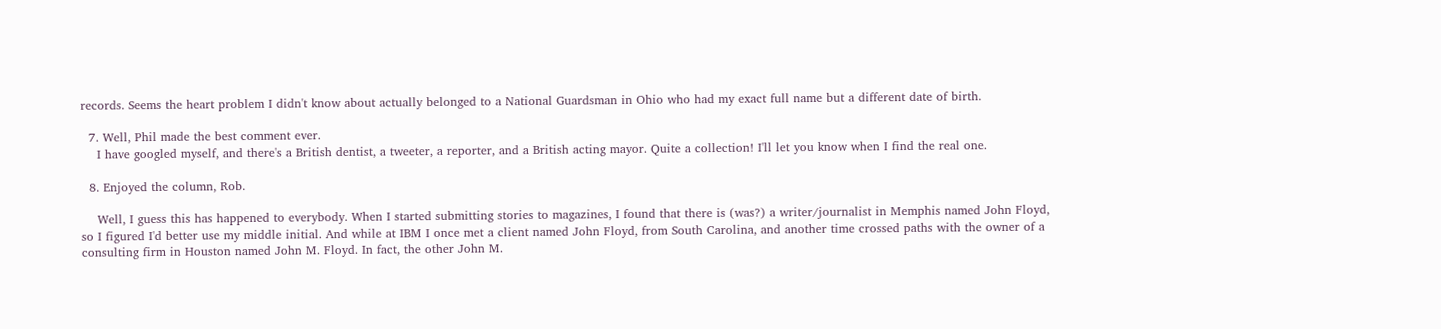records. Seems the heart problem I didn't know about actually belonged to a National Guardsman in Ohio who had my exact full name but a different date of birth.

  7. Well, Phil made the best comment ever.
    I have googled myself, and there's a British dentist, a tweeter, a reporter, and a British acting mayor. Quite a collection! I'll let you know when I find the real one.

  8. Enjoyed the column, Rob.

    Well, I guess this has happened to everybody. When I started submitting stories to magazines, I found that there is (was?) a writer/journalist in Memphis named John Floyd, so I figured I'd better use my middle initial. And while at IBM I once met a client named John Floyd, from South Carolina, and another time crossed paths with the owner of a consulting firm in Houston named John M. Floyd. In fact, the other John M.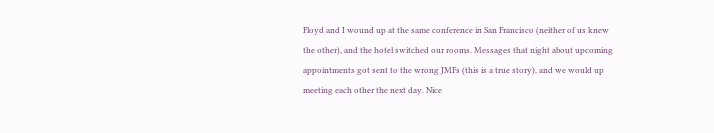Floyd and I wound up at the same conference in San Francisco (neither of us knew the other), and the hotel switched our rooms. Messages that night about upcoming appointments got sent to the wrong JMFs (this is a true story), and we would up meeting each other the next day. Nice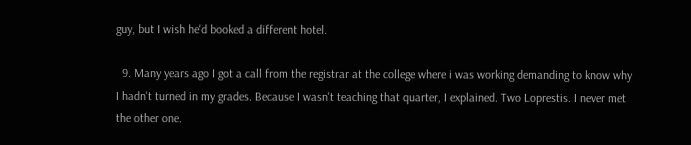guy, but I wish he'd booked a different hotel.

  9. Many years ago I got a call from the registrar at the college where i was working demanding to know why I hadn't turned in my grades. Because I wasn't teaching that quarter, I explained. Two Loprestis. I never met the other one.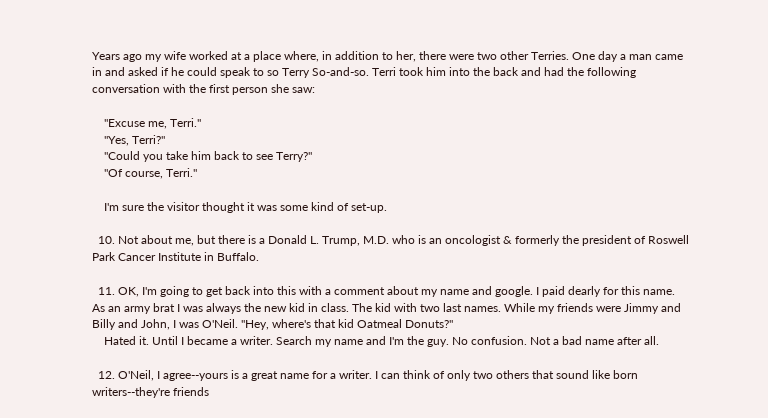Years ago my wife worked at a place where, in addition to her, there were two other Terries. One day a man came in and asked if he could speak to so Terry So-and-so. Terri took him into the back and had the following conversation with the first person she saw:

    "Excuse me, Terri."
    "Yes, Terri?"
    "Could you take him back to see Terry?"
    "Of course, Terri."

    I'm sure the visitor thought it was some kind of set-up.

  10. Not about me, but there is a Donald L. Trump, M.D. who is an oncologist & formerly the president of Roswell Park Cancer Institute in Buffalo.

  11. OK, I'm going to get back into this with a comment about my name and google. I paid dearly for this name. As an army brat I was always the new kid in class. The kid with two last names. While my friends were Jimmy and Billy and John, I was O'Neil. "Hey, where's that kid Oatmeal Donuts?"
    Hated it. Until I became a writer. Search my name and I'm the guy. No confusion. Not a bad name after all.

  12. O'Neil, I agree--yours is a great name for a writer. I can think of only two others that sound like born writers--they're friends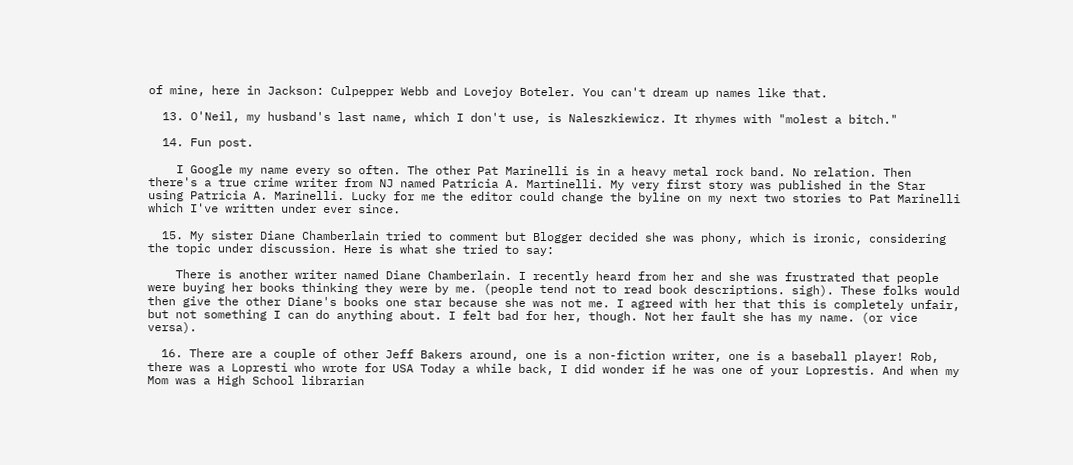of mine, here in Jackson: Culpepper Webb and Lovejoy Boteler. You can't dream up names like that.

  13. O'Neil, my husband's last name, which I don't use, is Naleszkiewicz. It rhymes with "molest a bitch."

  14. Fun post.

    I Google my name every so often. The other Pat Marinelli is in a heavy metal rock band. No relation. Then there's a true crime writer from NJ named Patricia A. Martinelli. My very first story was published in the Star using Patricia A. Marinelli. Lucky for me the editor could change the byline on my next two stories to Pat Marinelli which I've written under ever since.

  15. My sister Diane Chamberlain tried to comment but Blogger decided she was phony, which is ironic, considering the topic under discussion. Here is what she tried to say:

    There is another writer named Diane Chamberlain. I recently heard from her and she was frustrated that people were buying her books thinking they were by me. (people tend not to read book descriptions. sigh). These folks would then give the other Diane's books one star because she was not me. I agreed with her that this is completely unfair, but not something I can do anything about. I felt bad for her, though. Not her fault she has my name. (or vice versa).

  16. There are a couple of other Jeff Bakers around, one is a non-fiction writer, one is a baseball player! Rob, there was a Lopresti who wrote for USA Today a while back, I did wonder if he was one of your Loprestis. And when my Mom was a High School librarian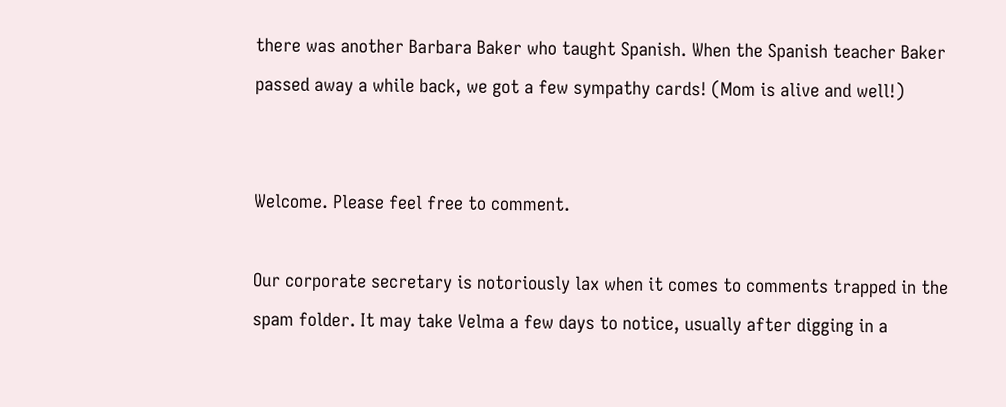there was another Barbara Baker who taught Spanish. When the Spanish teacher Baker passed away a while back, we got a few sympathy cards! (Mom is alive and well!)


Welcome. Please feel free to comment.

Our corporate secretary is notoriously lax when it comes to comments trapped in the spam folder. It may take Velma a few days to notice, usually after digging in a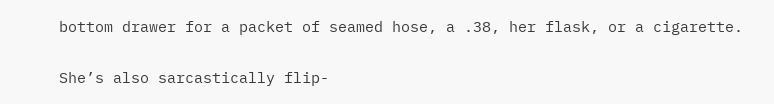bottom drawer for a packet of seamed hose, a .38, her flask, or a cigarette.

She’s also sarcastically flip-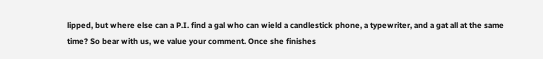lipped, but where else can a P.I. find a gal who can wield a candlestick phone, a typewriter, and a gat all at the same time? So bear with us, we value your comment. Once she finishes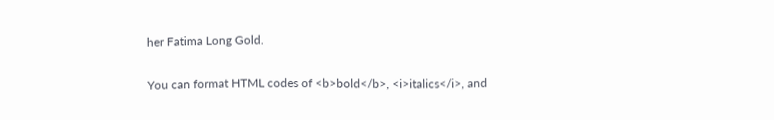her Fatima Long Gold.

You can format HTML codes of <b>bold</b>, <i>italics</i>, and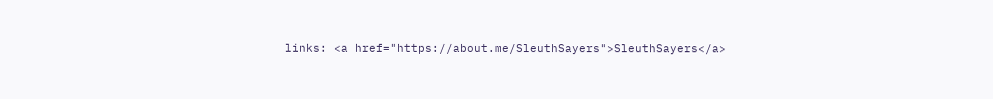links: <a href="https://about.me/SleuthSayers">SleuthSayers</a>